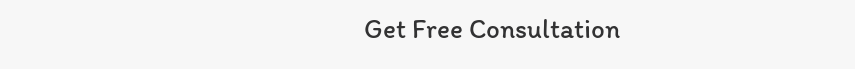Get Free Consultation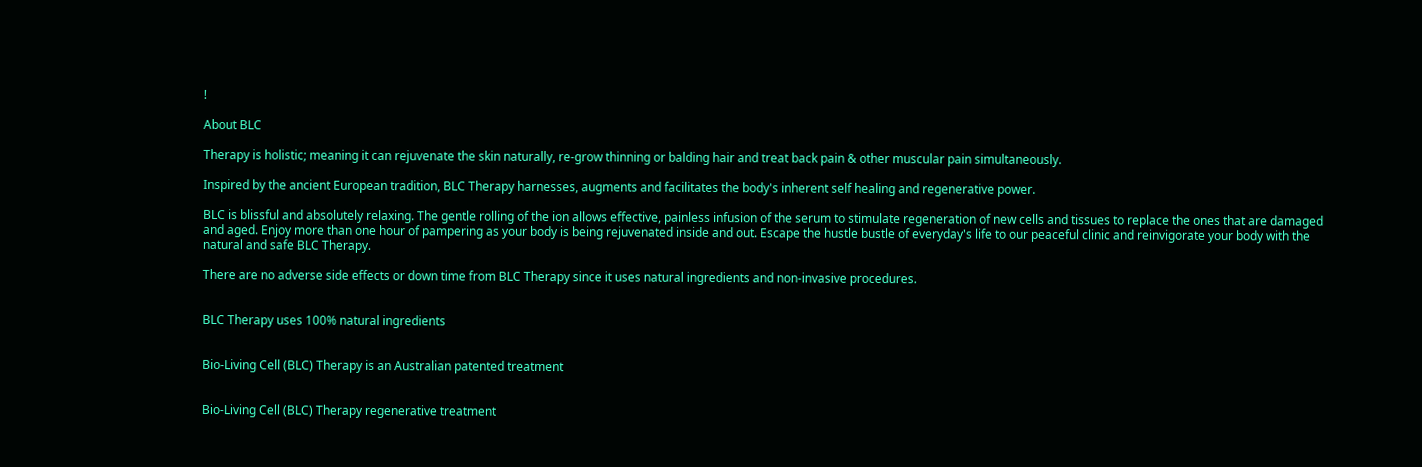!

About BLC

Therapy is holistic; meaning it can rejuvenate the skin naturally, re-grow thinning or balding hair and treat back pain & other muscular pain simultaneously.

Inspired by the ancient European tradition, BLC Therapy harnesses, augments and facilitates the body's inherent self healing and regenerative power.

BLC is blissful and absolutely relaxing. The gentle rolling of the ion allows effective, painless infusion of the serum to stimulate regeneration of new cells and tissues to replace the ones that are damaged and aged. Enjoy more than one hour of pampering as your body is being rejuvenated inside and out. Escape the hustle bustle of everyday's life to our peaceful clinic and reinvigorate your body with the natural and safe BLC Therapy.

There are no adverse side effects or down time from BLC Therapy since it uses natural ingredients and non-invasive procedures.


BLC Therapy uses 100% natural ingredients


Bio-Living Cell (BLC) Therapy is an Australian patented treatment


Bio-Living Cell (BLC) Therapy regenerative treatment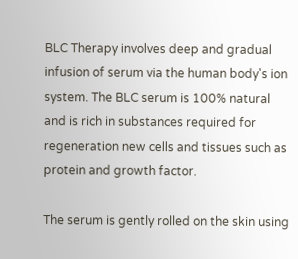BLC Therapy involves deep and gradual infusion of serum via the human body's ion system. The BLC serum is 100% natural and is rich in substances required for regeneration new cells and tissues such as protein and growth factor.

The serum is gently rolled on the skin using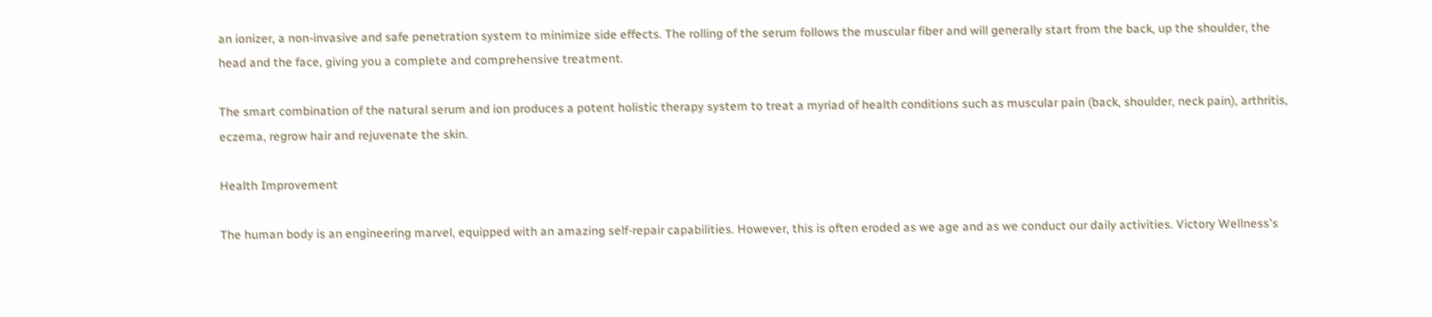an ionizer, a non-invasive and safe penetration system to minimize side effects. The rolling of the serum follows the muscular fiber and will generally start from the back, up the shoulder, the head and the face, giving you a complete and comprehensive treatment.

The smart combination of the natural serum and ion produces a potent holistic therapy system to treat a myriad of health conditions such as muscular pain (back, shoulder, neck pain), arthritis, eczema, regrow hair and rejuvenate the skin.

Health Improvement

The human body is an engineering marvel, equipped with an amazing self-repair capabilities. However, this is often eroded as we age and as we conduct our daily activities. Victory Wellness's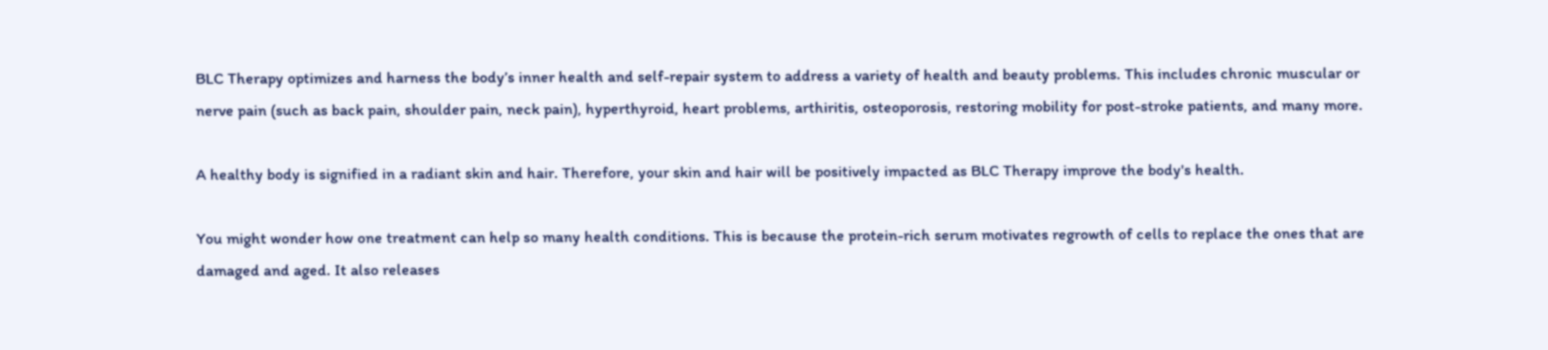BLC Therapy optimizes and harness the body’s inner health and self-repair system to address a variety of health and beauty problems. This includes chronic muscular or nerve pain (such as back pain, shoulder pain, neck pain), hyperthyroid, heart problems, arthiritis, osteoporosis, restoring mobility for post-stroke patients, and many more.

A healthy body is signified in a radiant skin and hair. Therefore, your skin and hair will be positively impacted as BLC Therapy improve the body's health.

You might wonder how one treatment can help so many health conditions. This is because the protein-rich serum motivates regrowth of cells to replace the ones that are damaged and aged. It also releases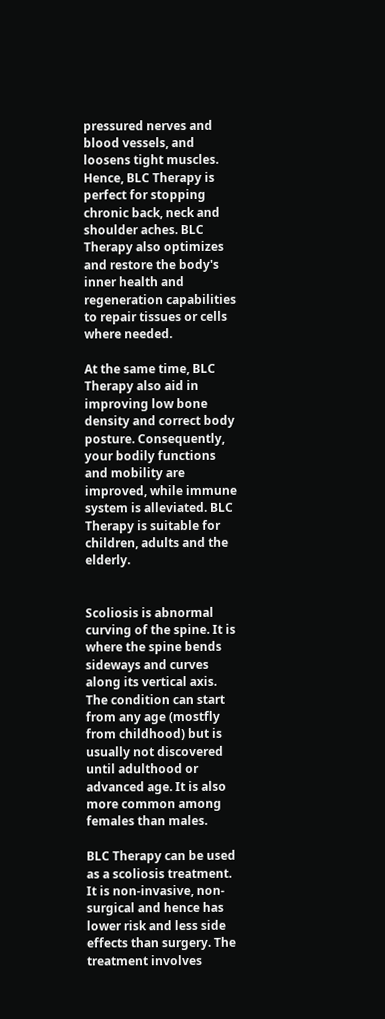pressured nerves and blood vessels, and loosens tight muscles. Hence, BLC Therapy is perfect for stopping chronic back, neck and shoulder aches. BLC Therapy also optimizes and restore the body's inner health and regeneration capabilities to repair tissues or cells where needed.

At the same time, BLC Therapy also aid in improving low bone density and correct body posture. Consequently, your bodily functions and mobility are improved, while immune system is alleviated. BLC Therapy is suitable for children, adults and the elderly.


Scoliosis is abnormal curving of the spine. It is where the spine bends sideways and curves along its vertical axis. The condition can start from any age (mostfly from childhood) but is usually not discovered until adulthood or advanced age. It is also more common among females than males.

BLC Therapy can be used as a scoliosis treatment. It is non-invasive, non-surgical and hence has lower risk and less side effects than surgery. The treatment involves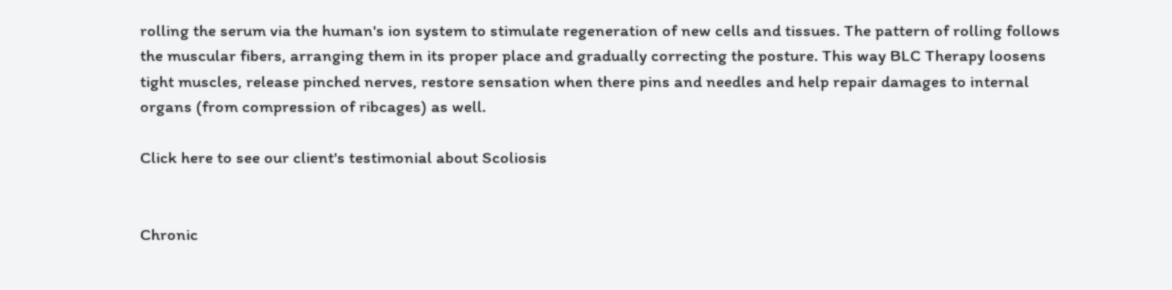rolling the serum via the human's ion system to stimulate regeneration of new cells and tissues. The pattern of rolling follows the muscular fibers, arranging them in its proper place and gradually correcting the posture. This way BLC Therapy loosens tight muscles, release pinched nerves, restore sensation when there pins and needles and help repair damages to internal organs (from compression of ribcages) as well.

Click here to see our client's testimonial about Scoliosis


Chronic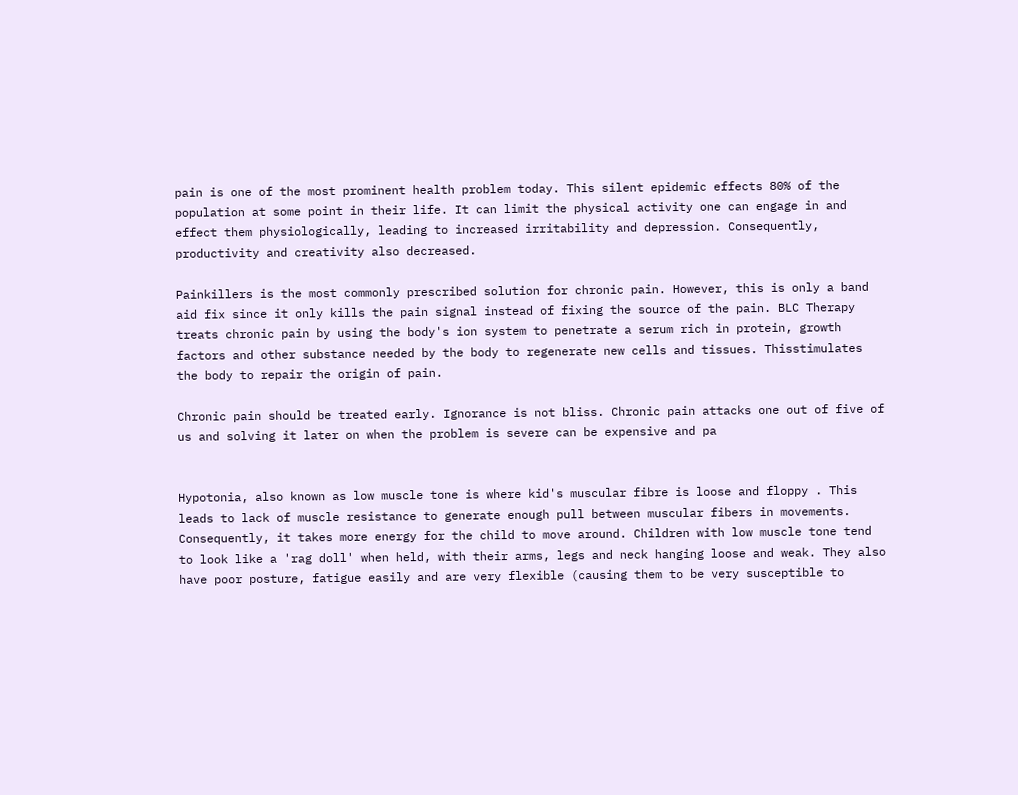pain is one of the most prominent health problem today. This silent epidemic effects 80% of the population at some point in their life. It can limit the physical activity one can engage in and effect them physiologically, leading to increased irritability and depression. Consequently, productivity and creativity also decreased.

Painkillers is the most commonly prescribed solution for chronic pain. However, this is only a band aid fix since it only kills the pain signal instead of fixing the source of the pain. BLC Therapy treats chronic pain by using the body's ion system to penetrate a serum rich in protein, growth factors and other substance needed by the body to regenerate new cells and tissues. Thisstimulates the body to repair the origin of pain.

Chronic pain should be treated early. Ignorance is not bliss. Chronic pain attacks one out of five of us and solving it later on when the problem is severe can be expensive and pa


Hypotonia, also known as low muscle tone is where kid's muscular fibre is loose and floppy . This leads to lack of muscle resistance to generate enough pull between muscular fibers in movements. Consequently, it takes more energy for the child to move around. Children with low muscle tone tend to look like a 'rag doll' when held, with their arms, legs and neck hanging loose and weak. They also have poor posture, fatigue easily and are very flexible (causing them to be very susceptible to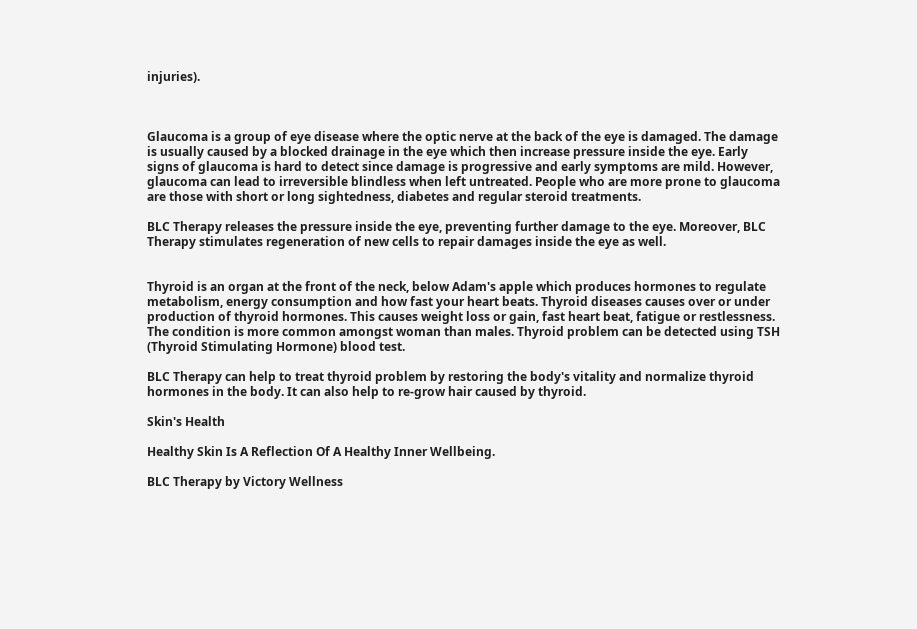injuries).



Glaucoma is a group of eye disease where the optic nerve at the back of the eye is damaged. The damage is usually caused by a blocked drainage in the eye which then increase pressure inside the eye. Early signs of glaucoma is hard to detect since damage is progressive and early symptoms are mild. However, glaucoma can lead to irreversible blindless when left untreated. People who are more prone to glaucoma are those with short or long sightedness, diabetes and regular steroid treatments.

BLC Therapy releases the pressure inside the eye, preventing further damage to the eye. Moreover, BLC Therapy stimulates regeneration of new cells to repair damages inside the eye as well.


Thyroid is an organ at the front of the neck, below Adam's apple which produces hormones to regulate metabolism, energy consumption and how fast your heart beats. Thyroid diseases causes over or under production of thyroid hormones. This causes weight loss or gain, fast heart beat, fatigue or restlessness. The condition is more common amongst woman than males. Thyroid problem can be detected using TSH (Thyroid Stimulating Hormone) blood test.

BLC Therapy can help to treat thyroid problem by restoring the body's vitality and normalize thyroid hormones in the body. It can also help to re-grow hair caused by thyroid.

Skin's Health

Healthy Skin Is A Reflection Of A Healthy Inner Wellbeing.

BLC Therapy by Victory Wellness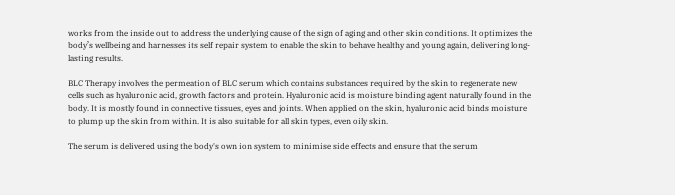works from the inside out to address the underlying cause of the sign of aging and other skin conditions. It optimizes the body’s wellbeing and harnesses its self repair system to enable the skin to behave healthy and young again, delivering long-lasting results.

BLC Therapy involves the permeation of BLC serum which contains substances required by the skin to regenerate new cells such as hyaluronic acid, growth factors and protein. Hyaluronic acid is moisture binding agent naturally found in the body. It is mostly found in connective tissues, eyes and joints. When applied on the skin, hyaluronic acid binds moisture to plump up the skin from within. It is also suitable for all skin types, even oily skin.

The serum is delivered using the body's own ion system to minimise side effects and ensure that the serum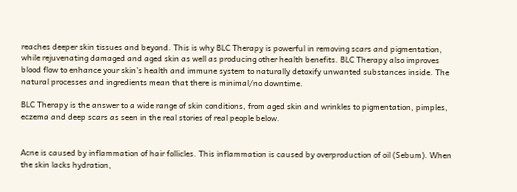reaches deeper skin tissues and beyond. This is why BLC Therapy is powerful in removing scars and pigmentation, while rejuvenating damaged and aged skin as well as producing other health benefits. BLC Therapy also improves blood flow to enhance your skin’s health and immune system to naturally detoxify unwanted substances inside. The natural processes and ingredients mean that there is minimal/no downtime.

BLC Therapy is the answer to a wide range of skin conditions, from aged skin and wrinkles to pigmentation, pimples, eczema and deep scars as seen in the real stories of real people below.


Acne is caused by inflammation of hair follicles. This inflammation is caused by overproduction of oil (Sebum). When the skin lacks hydration,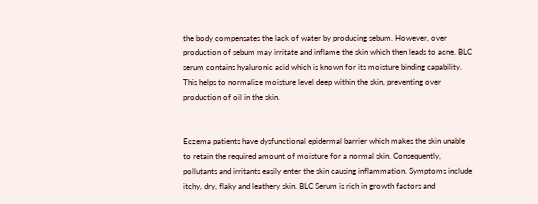the body compensates the lack of water by producing sebum. However, over production of sebum may irritate and inflame the skin which then leads to acne. BLC serum contains hyaluronic acid which is known for its moisture binding capability. This helps to normalize moisture level deep within the skin, preventing over production of oil in the skin.


Eczema patients have dysfunctional epidermal barrier which makes the skin unable to retain the required amount of moisture for a normal skin. Consequently, pollutants and irritants easily enter the skin causing inflammation. Symptoms include itchy, dry, flaky and leathery skin. BLC Serum is rich in growth factors and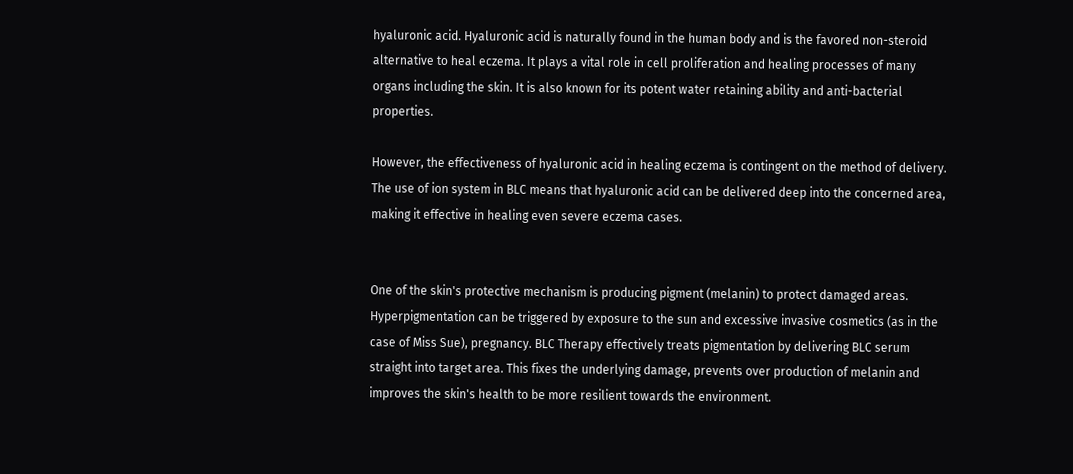hyaluronic acid. Hyaluronic acid is naturally found in the human body and is the favored non-steroid alternative to heal eczema. It plays a vital role in cell proliferation and healing processes of many organs including the skin. It is also known for its potent water retaining ability and anti-bacterial properties.

However, the effectiveness of hyaluronic acid in healing eczema is contingent on the method of delivery. The use of ion system in BLC means that hyaluronic acid can be delivered deep into the concerned area, making it effective in healing even severe eczema cases.


One of the skin's protective mechanism is producing pigment (melanin) to protect damaged areas. Hyperpigmentation can be triggered by exposure to the sun and excessive invasive cosmetics (as in the case of Miss Sue), pregnancy. BLC Therapy effectively treats pigmentation by delivering BLC serum straight into target area. This fixes the underlying damage, prevents over production of melanin and improves the skin's health to be more resilient towards the environment.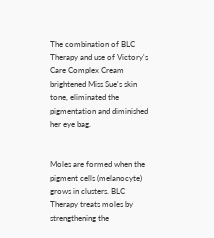The combination of BLC Therapy and use of Victory's Care Complex Cream brightened Miss Sue's skin tone, eliminated the pigmentation and diminished her eye bag.


Moles are formed when the pigment cells (melanocyte) grows in clusters. BLC Therapy treats moles by strengthening the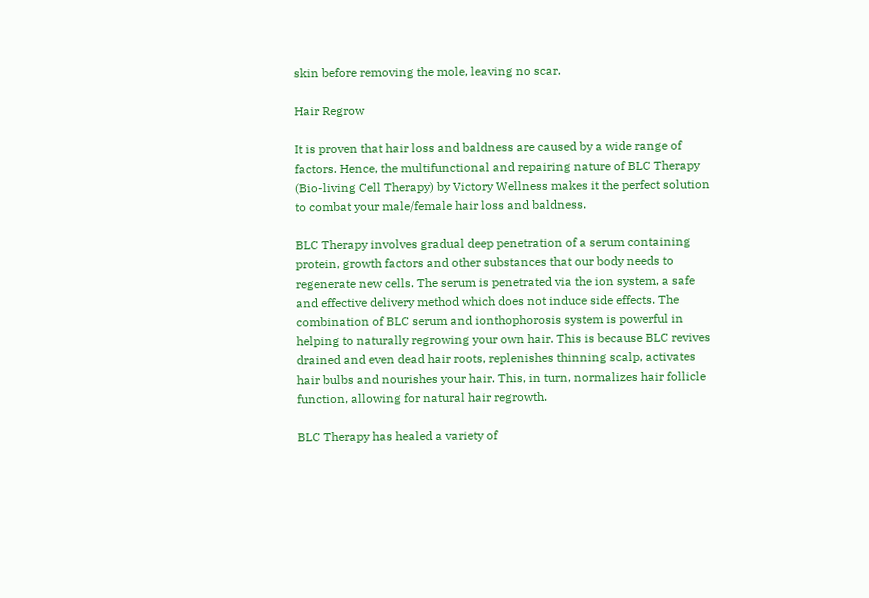skin before removing the mole, leaving no scar.

Hair Regrow

It is proven that hair loss and baldness are caused by a wide range of factors. Hence, the multifunctional and repairing nature of BLC Therapy (Bio-living Cell Therapy) by Victory Wellness makes it the perfect solution to combat your male/female hair loss and baldness.

BLC Therapy involves gradual deep penetration of a serum containing protein, growth factors and other substances that our body needs to regenerate new cells. The serum is penetrated via the ion system, a safe and effective delivery method which does not induce side effects. The combination of BLC serum and ionthophorosis system is powerful in helping to naturally regrowing your own hair. This is because BLC revives drained and even dead hair roots, replenishes thinning scalp, activates hair bulbs and nourishes your hair. This, in turn, normalizes hair follicle function, allowing for natural hair regrowth.

BLC Therapy has healed a variety of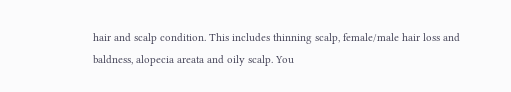hair and scalp condition. This includes thinning scalp, female/male hair loss and baldness, alopecia areata and oily scalp. You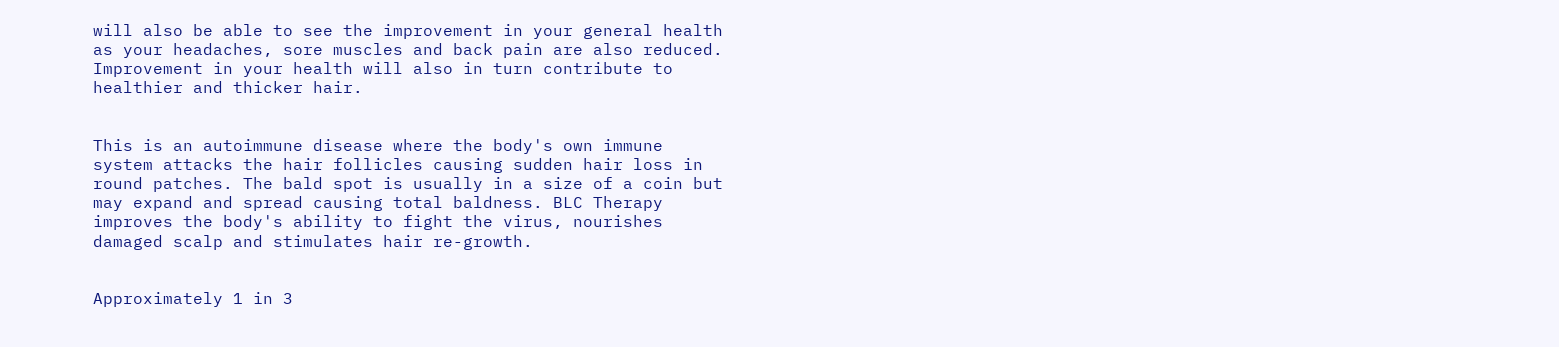will also be able to see the improvement in your general health as your headaches, sore muscles and back pain are also reduced. Improvement in your health will also in turn contribute to healthier and thicker hair.


This is an autoimmune disease where the body's own immune system attacks the hair follicles causing sudden hair loss in round patches. The bald spot is usually in a size of a coin but may expand and spread causing total baldness. BLC Therapy improves the body's ability to fight the virus, nourishes damaged scalp and stimulates hair re-growth.


Approximately 1 in 3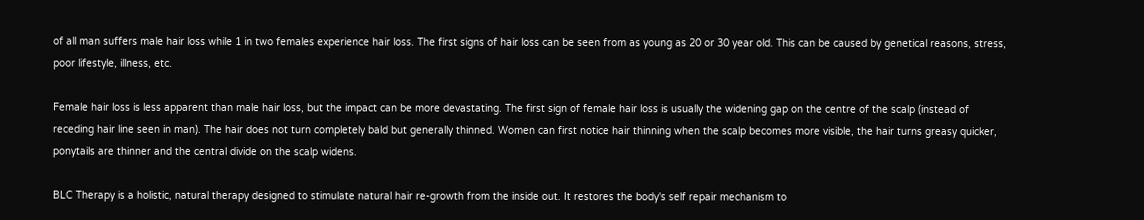of all man suffers male hair loss while 1 in two females experience hair loss. The first signs of hair loss can be seen from as young as 20 or 30 year old. This can be caused by genetical reasons, stress, poor lifestyle, illness, etc.

Female hair loss is less apparent than male hair loss, but the impact can be more devastating. The first sign of female hair loss is usually the widening gap on the centre of the scalp (instead of receding hair line seen in man). The hair does not turn completely bald but generally thinned. Women can first notice hair thinning when the scalp becomes more visible, the hair turns greasy quicker, ponytails are thinner and the central divide on the scalp widens.

BLC Therapy is a holistic, natural therapy designed to stimulate natural hair re-growth from the inside out. It restores the body's self repair mechanism to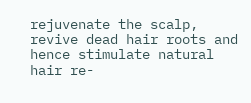rejuvenate the scalp, revive dead hair roots and hence stimulate natural hair re-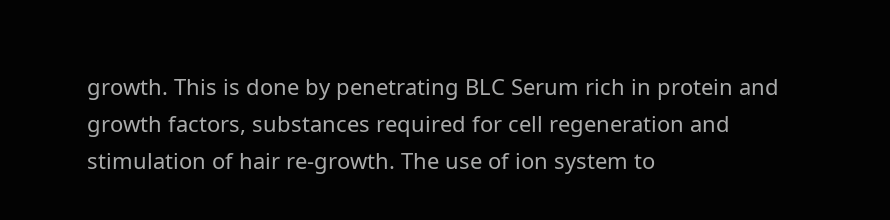growth. This is done by penetrating BLC Serum rich in protein and growth factors, substances required for cell regeneration and stimulation of hair re-growth. The use of ion system to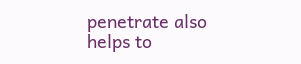penetrate also helps to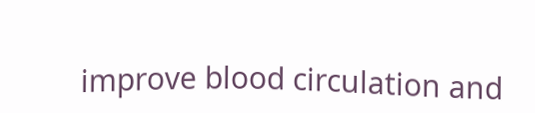improve blood circulation and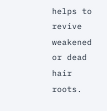helps to revive weakened or dead hair roots.